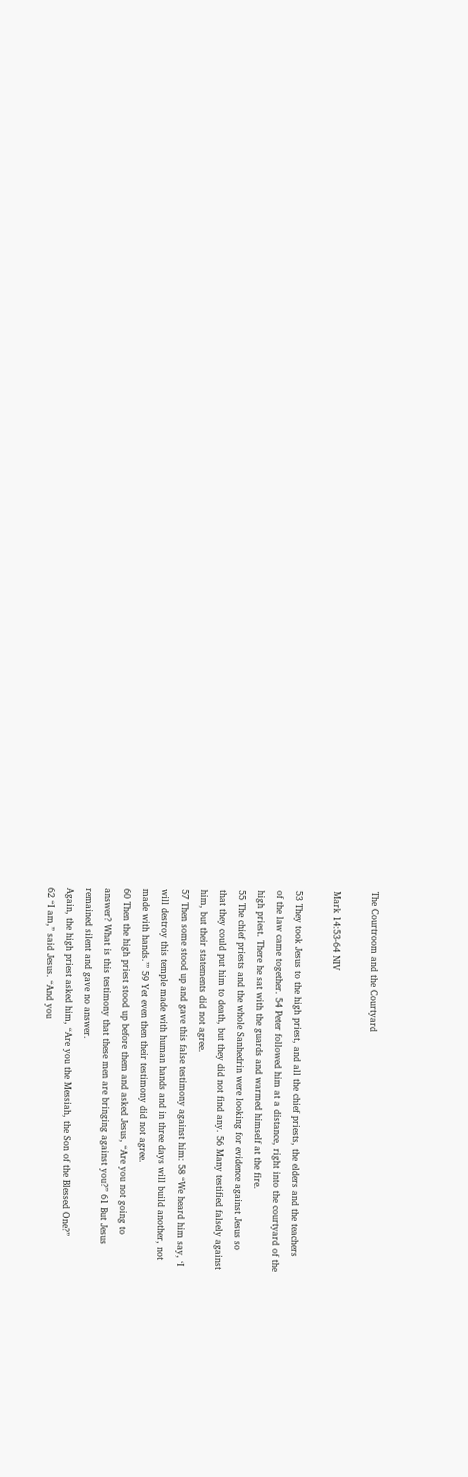The Courtroom and the Courtyard

Mark 14:53-64 NIV

53 They took Jesus to the high priest, and all the chief priests, the elders and the teachers
of the law came together. 54 Peter followed him at a distance, right into the courtyard of the
high priest. There he sat with the guards and warmed himself at the fire.
55 The chief priests and the whole Sanhedrin were looking for evidence against Jesus so
that they could put him to death, but they did not find any. 56 Many testified falsely against
him, but their statements did not agree.
57 Then some stood up and gave this false testimony against him: 58 “We heard him say, ‘I
will destroy this temple made with human hands and in three days will build another, not
made with hands.’” 59 Yet even then their testimony did not agree.
60 Then the high priest stood up before them and asked Jesus, “Are you not going to
answer? What is this testimony that these men are bringing against you?” 61 But Jesus
remained silent and gave no answer.
Again, the high priest asked him, “Are you the Messiah, the Son of the Blessed One?”
62 “I am,” said Jesus. “And you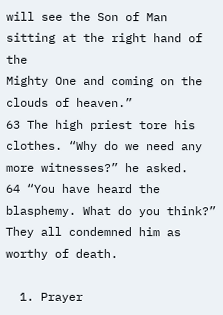will see the Son of Man sitting at the right hand of the
Mighty One and coming on the clouds of heaven.”
63 The high priest tore his clothes. “Why do we need any more witnesses?” he asked.
64 “You have heard the blasphemy. What do you think?”
They all condemned him as worthy of death.

  1. Prayer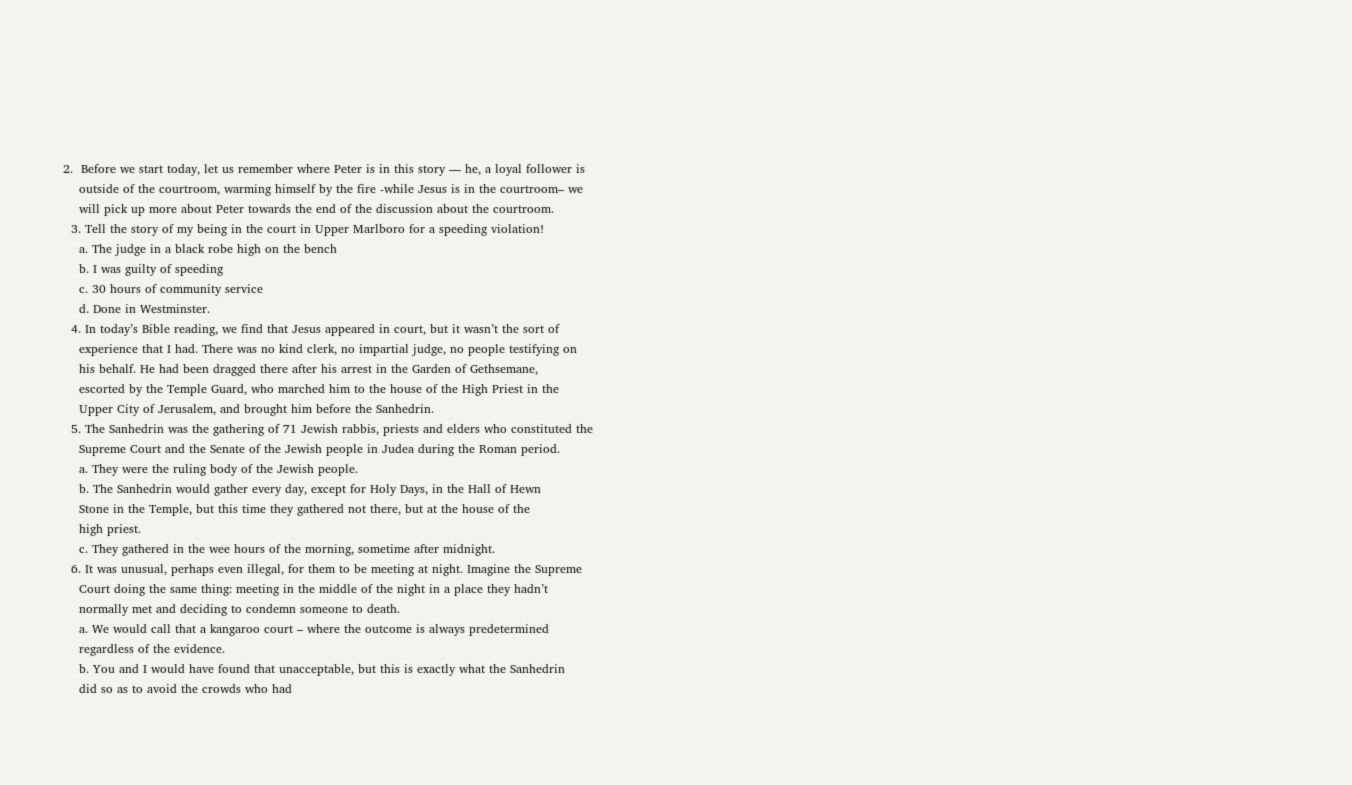2.  Before we start today, let us remember where Peter is in this story — he, a loyal follower is
    outside of the courtroom, warming himself by the fire -while Jesus is in the courtroom– we
    will pick up more about Peter towards the end of the discussion about the courtroom.
  3. Tell the story of my being in the court in Upper Marlboro for a speeding violation!
    a. The judge in a black robe high on the bench
    b. I was guilty of speeding
    c. 30 hours of community service
    d. Done in Westminster.
  4. In today’s Bible reading, we find that Jesus appeared in court, but it wasn’t the sort of
    experience that I had. There was no kind clerk, no impartial judge, no people testifying on
    his behalf. He had been dragged there after his arrest in the Garden of Gethsemane,
    escorted by the Temple Guard, who marched him to the house of the High Priest in the
    Upper City of Jerusalem, and brought him before the Sanhedrin.
  5. The Sanhedrin was the gathering of 71 Jewish rabbis, priests and elders who constituted the
    Supreme Court and the Senate of the Jewish people in Judea during the Roman period.
    a. They were the ruling body of the Jewish people.
    b. The Sanhedrin would gather every day, except for Holy Days, in the Hall of Hewn
    Stone in the Temple, but this time they gathered not there, but at the house of the
    high priest.
    c. They gathered in the wee hours of the morning, sometime after midnight.
  6. It was unusual, perhaps even illegal, for them to be meeting at night. Imagine the Supreme
    Court doing the same thing: meeting in the middle of the night in a place they hadn’t
    normally met and deciding to condemn someone to death.
    a. We would call that a kangaroo court – where the outcome is always predetermined
    regardless of the evidence.
    b. You and I would have found that unacceptable, but this is exactly what the Sanhedrin
    did so as to avoid the crowds who had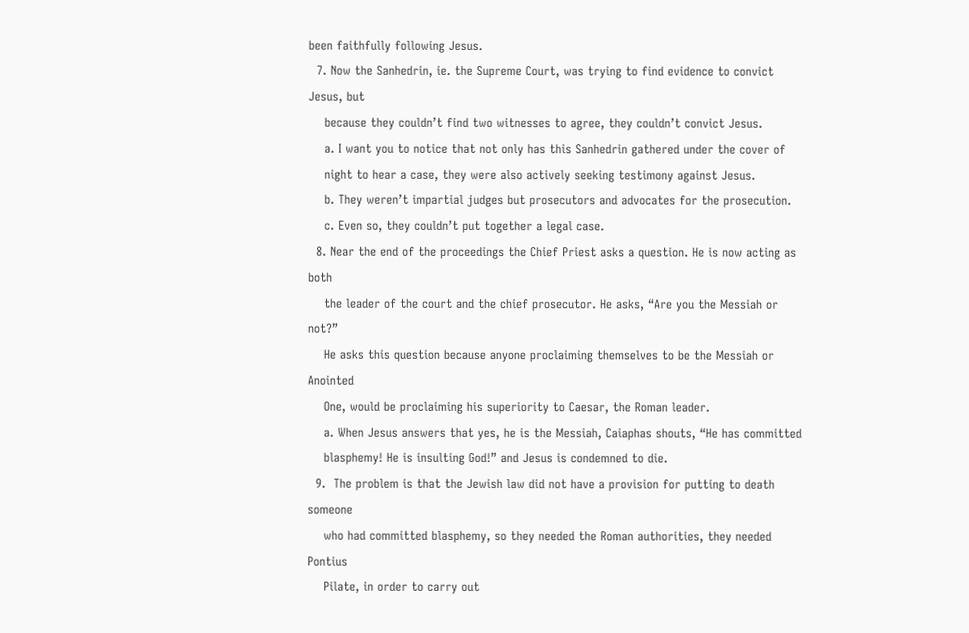been faithfully following Jesus.
  7. Now the Sanhedrin, ie. the Supreme Court, was trying to find evidence to convict Jesus, but
    because they couldn’t find two witnesses to agree, they couldn’t convict Jesus.
    a. I want you to notice that not only has this Sanhedrin gathered under the cover of
    night to hear a case, they were also actively seeking testimony against Jesus.
    b. They weren’t impartial judges but prosecutors and advocates for the prosecution.
    c. Even so, they couldn’t put together a legal case.
  8. Near the end of the proceedings the Chief Priest asks a question. He is now acting as both
    the leader of the court and the chief prosecutor. He asks, “Are you the Messiah or not?”
    He asks this question because anyone proclaiming themselves to be the Messiah or Anointed
    One, would be proclaiming his superiority to Caesar, the Roman leader.
    a. When Jesus answers that yes, he is the Messiah, Caiaphas shouts, “He has committed
    blasphemy! He is insulting God!” and Jesus is condemned to die.
  9.  The problem is that the Jewish law did not have a provision for putting to death someone
    who had committed blasphemy, so they needed the Roman authorities, they needed Pontius
    Pilate, in order to carry out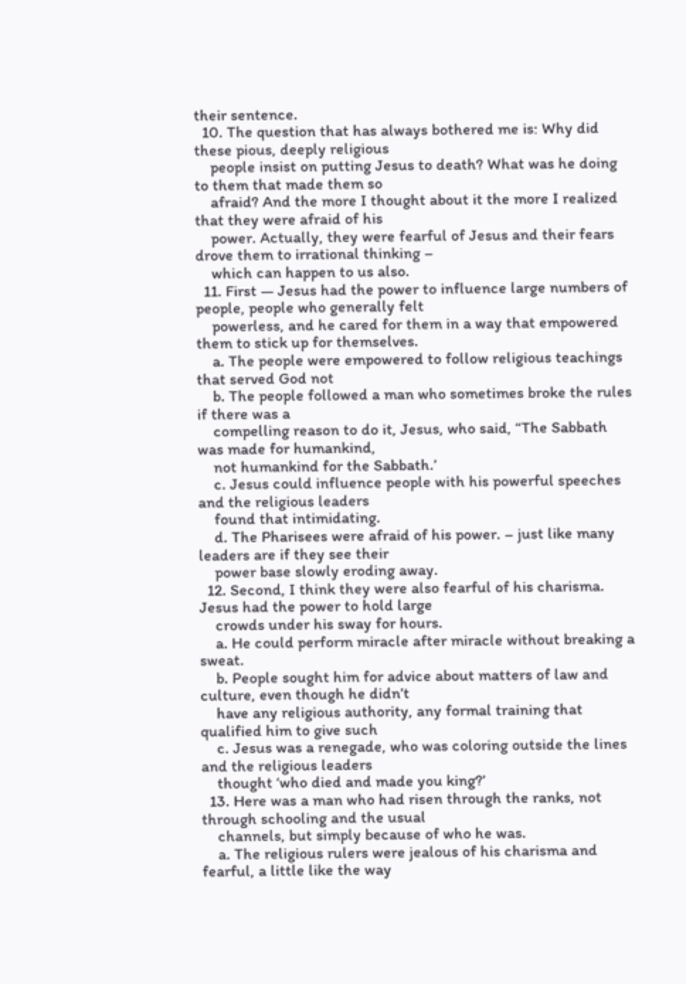their sentence.
  10. The question that has always bothered me is: Why did these pious, deeply religious
    people insist on putting Jesus to death? What was he doing to them that made them so
    afraid? And the more I thought about it the more I realized that they were afraid of his
    power. Actually, they were fearful of Jesus and their fears drove them to irrational thinking –
    which can happen to us also.
  11. First — Jesus had the power to influence large numbers of people, people who generally felt
    powerless, and he cared for them in a way that empowered them to stick up for themselves.
    a. The people were empowered to follow religious teachings that served God not
    b. The people followed a man who sometimes broke the rules if there was a
    compelling reason to do it, Jesus, who said, “The Sabbath was made for humankind,
    not humankind for the Sabbath.’
    c. Jesus could influence people with his powerful speeches and the religious leaders
    found that intimidating.
    d. The Pharisees were afraid of his power. – just like many leaders are if they see their
    power base slowly eroding away.
  12. Second, I think they were also fearful of his charisma. Jesus had the power to hold large
    crowds under his sway for hours.
    a. He could perform miracle after miracle without breaking a sweat.
    b. People sought him for advice about matters of law and culture, even though he didn’t
    have any religious authority, any formal training that qualified him to give such
    c. Jesus was a renegade, who was coloring outside the lines and the religious leaders
    thought ‘who died and made you king?’
  13. Here was a man who had risen through the ranks, not through schooling and the usual
    channels, but simply because of who he was.
    a. The religious rulers were jealous of his charisma and fearful, a little like the way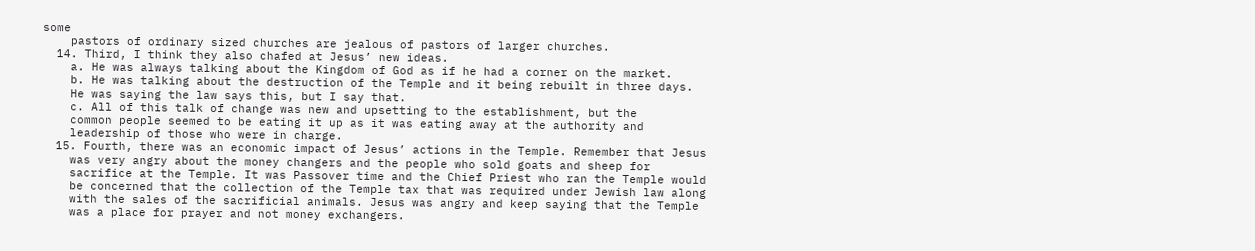some
    pastors of ordinary sized churches are jealous of pastors of larger churches.
  14. Third, I think they also chafed at Jesus’ new ideas.
    a. He was always talking about the Kingdom of God as if he had a corner on the market.
    b. He was talking about the destruction of the Temple and it being rebuilt in three days.
    He was saying the law says this, but I say that.
    c. All of this talk of change was new and upsetting to the establishment, but the
    common people seemed to be eating it up as it was eating away at the authority and
    leadership of those who were in charge.
  15. Fourth, there was an economic impact of Jesus’ actions in the Temple. Remember that Jesus
    was very angry about the money changers and the people who sold goats and sheep for
    sacrifice at the Temple. It was Passover time and the Chief Priest who ran the Temple would
    be concerned that the collection of the Temple tax that was required under Jewish law along
    with the sales of the sacrificial animals. Jesus was angry and keep saying that the Temple
    was a place for prayer and not money exchangers.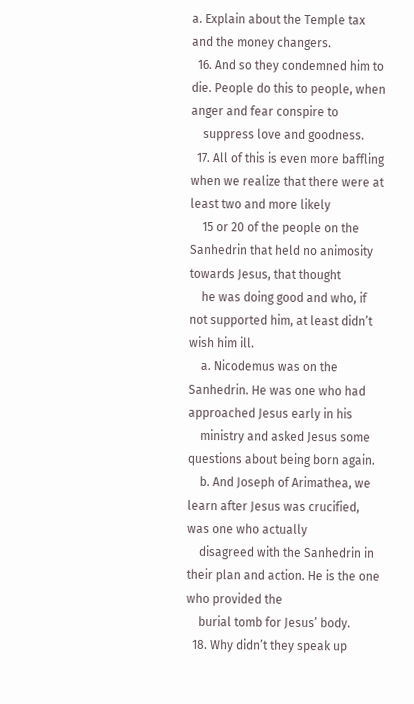a. Explain about the Temple tax and the money changers.
  16. And so they condemned him to die. People do this to people, when anger and fear conspire to
    suppress love and goodness.
  17. All of this is even more baffling when we realize that there were at least two and more likely
    15 or 20 of the people on the Sanhedrin that held no animosity towards Jesus, that thought
    he was doing good and who, if not supported him, at least didn’t wish him ill.
    a. Nicodemus was on the Sanhedrin. He was one who had approached Jesus early in his
    ministry and asked Jesus some questions about being born again.
    b. And Joseph of Arimathea, we learn after Jesus was crucified, was one who actually
    disagreed with the Sanhedrin in their plan and action. He is the one who provided the
    burial tomb for Jesus’ body.
  18. Why didn’t they speak up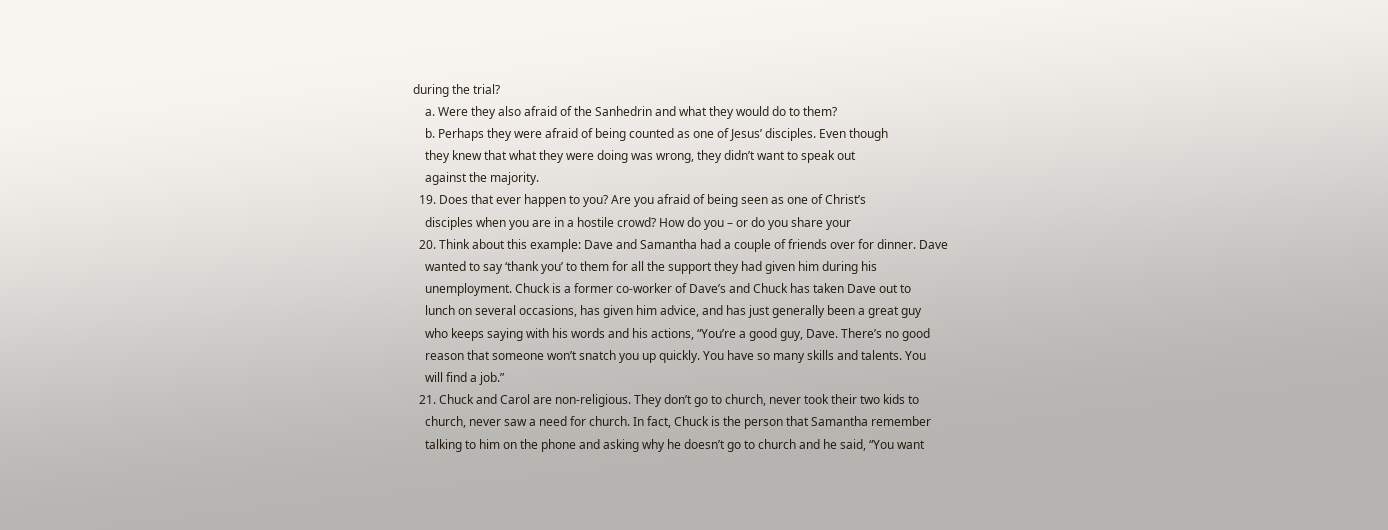during the trial?
    a. Were they also afraid of the Sanhedrin and what they would do to them?
    b. Perhaps they were afraid of being counted as one of Jesus’ disciples. Even though
    they knew that what they were doing was wrong, they didn’t want to speak out
    against the majority.
  19. Does that ever happen to you? Are you afraid of being seen as one of Christ’s
    disciples when you are in a hostile crowd? How do you – or do you share your
  20. Think about this example: Dave and Samantha had a couple of friends over for dinner. Dave
    wanted to say ‘thank you’ to them for all the support they had given him during his
    unemployment. Chuck is a former co-worker of Dave’s and Chuck has taken Dave out to
    lunch on several occasions, has given him advice, and has just generally been a great guy
    who keeps saying with his words and his actions, “You’re a good guy, Dave. There’s no good
    reason that someone won’t snatch you up quickly. You have so many skills and talents. You
    will find a job.”
  21. Chuck and Carol are non-religious. They don’t go to church, never took their two kids to
    church, never saw a need for church. In fact, Chuck is the person that Samantha remember
    talking to him on the phone and asking why he doesn’t go to church and he said, “You want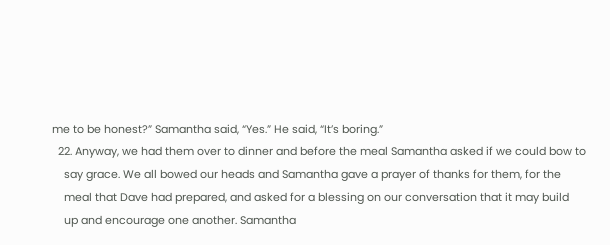me to be honest?” Samantha said, “Yes.” He said, “It’s boring.”
  22. Anyway, we had them over to dinner and before the meal Samantha asked if we could bow to
    say grace. We all bowed our heads and Samantha gave a prayer of thanks for them, for the
    meal that Dave had prepared, and asked for a blessing on our conversation that it may build
    up and encourage one another. Samantha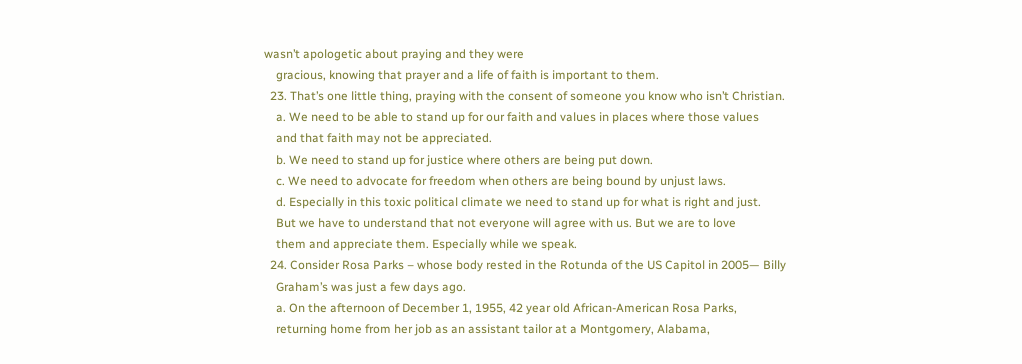wasn’t apologetic about praying and they were
    gracious, knowing that prayer and a life of faith is important to them.
  23. That’s one little thing, praying with the consent of someone you know who isn’t Christian.
    a. We need to be able to stand up for our faith and values in places where those values
    and that faith may not be appreciated.
    b. We need to stand up for justice where others are being put down.
    c. We need to advocate for freedom when others are being bound by unjust laws.
    d. Especially in this toxic political climate we need to stand up for what is right and just.
    But we have to understand that not everyone will agree with us. But we are to love
    them and appreciate them. Especially while we speak.
  24. Consider Rosa Parks – whose body rested in the Rotunda of the US Capitol in 2005— Billy
    Graham’s was just a few days ago.
    a. On the afternoon of December 1, 1955, 42 year old African-American Rosa Parks,
    returning home from her job as an assistant tailor at a Montgomery, Alabama,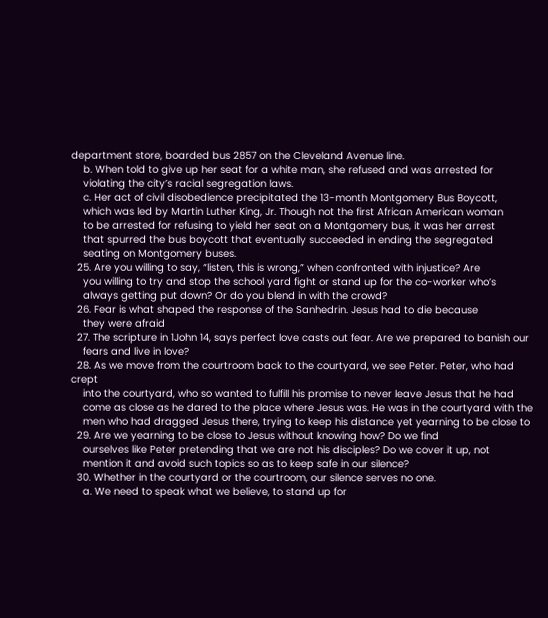department store, boarded bus 2857 on the Cleveland Avenue line.
    b. When told to give up her seat for a white man, she refused and was arrested for
    violating the city’s racial segregation laws.
    c. Her act of civil disobedience precipitated the 13-month Montgomery Bus Boycott,
    which was led by Martin Luther King, Jr. Though not the first African American woman
    to be arrested for refusing to yield her seat on a Montgomery bus, it was her arrest
    that spurred the bus boycott that eventually succeeded in ending the segregated
    seating on Montgomery buses.
  25. Are you willing to say, “listen, this is wrong,” when confronted with injustice? Are
    you willing to try and stop the school yard fight or stand up for the co-worker who’s
    always getting put down? Or do you blend in with the crowd?
  26. Fear is what shaped the response of the Sanhedrin. Jesus had to die because
    they were afraid
  27. The scripture in 1John 14, says perfect love casts out fear. Are we prepared to banish our
    fears and live in love?
  28. As we move from the courtroom back to the courtyard, we see Peter. Peter, who had crept
    into the courtyard, who so wanted to fulfill his promise to never leave Jesus that he had
    come as close as he dared to the place where Jesus was. He was in the courtyard with the
    men who had dragged Jesus there, trying to keep his distance yet yearning to be close to
  29. Are we yearning to be close to Jesus without knowing how? Do we find
    ourselves like Peter pretending that we are not his disciples? Do we cover it up, not
    mention it and avoid such topics so as to keep safe in our silence?
  30. Whether in the courtyard or the courtroom, our silence serves no one.
    a. We need to speak what we believe, to stand up for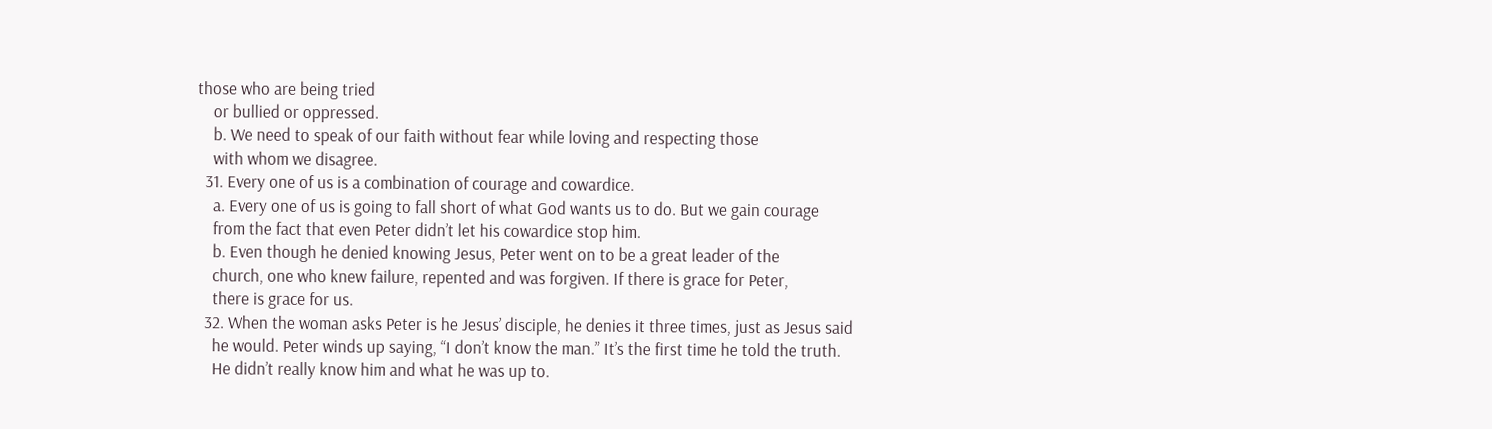those who are being tried
    or bullied or oppressed.
    b. We need to speak of our faith without fear while loving and respecting those
    with whom we disagree.
  31. Every one of us is a combination of courage and cowardice.
    a. Every one of us is going to fall short of what God wants us to do. But we gain courage
    from the fact that even Peter didn’t let his cowardice stop him.
    b. Even though he denied knowing Jesus, Peter went on to be a great leader of the
    church, one who knew failure, repented and was forgiven. If there is grace for Peter,
    there is grace for us.
  32. When the woman asks Peter is he Jesus’ disciple, he denies it three times, just as Jesus said
    he would. Peter winds up saying, “I don’t know the man.” It’s the first time he told the truth.
    He didn’t really know him and what he was up to.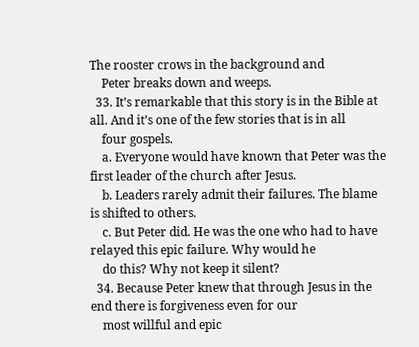The rooster crows in the background and
    Peter breaks down and weeps.
  33. It’s remarkable that this story is in the Bible at all. And it’s one of the few stories that is in all
    four gospels.
    a. Everyone would have known that Peter was the first leader of the church after Jesus.
    b. Leaders rarely admit their failures. The blame is shifted to others.
    c. But Peter did. He was the one who had to have relayed this epic failure. Why would he
    do this? Why not keep it silent?
  34. Because Peter knew that through Jesus in the end there is forgiveness even for our
    most willful and epic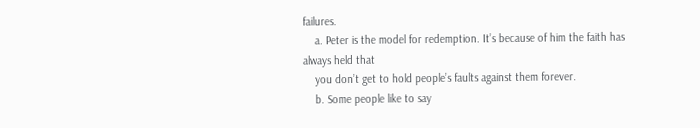failures.
    a. Peter is the model for redemption. It’s because of him the faith has always held that
    you don’t get to hold people’s faults against them forever.
    b. Some people like to say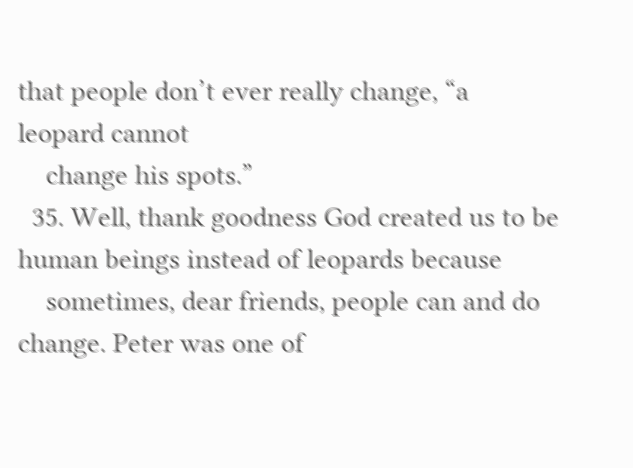that people don’t ever really change, “a leopard cannot
    change his spots.”
  35. Well, thank goodness God created us to be human beings instead of leopards because
    sometimes, dear friends, people can and do change. Peter was one of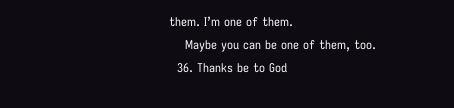them. I’m one of them.
    Maybe you can be one of them, too.
  36. Thanks be to God